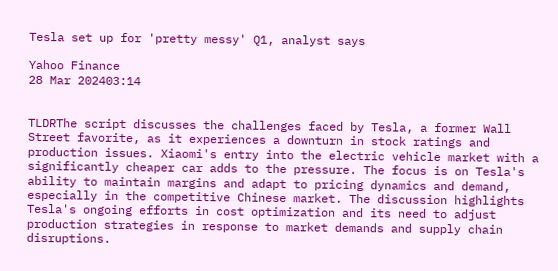Tesla set up for 'pretty messy' Q1, analyst says

Yahoo Finance
28 Mar 202403:14


TLDRThe script discusses the challenges faced by Tesla, a former Wall Street favorite, as it experiences a downturn in stock ratings and production issues. Xiaomi's entry into the electric vehicle market with a significantly cheaper car adds to the pressure. The focus is on Tesla's ability to maintain margins and adapt to pricing dynamics and demand, especially in the competitive Chinese market. The discussion highlights Tesla's ongoing efforts in cost optimization and its need to adjust production strategies in response to market demands and supply chain disruptions.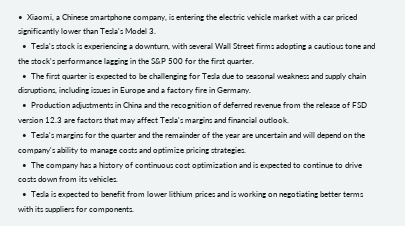•  Xiaomi, a Chinese smartphone company, is entering the electric vehicle market with a car priced significantly lower than Tesla's Model 3.
  •  Tesla's stock is experiencing a downturn, with several Wall Street firms adopting a cautious tone and the stock's performance lagging in the S&P 500 for the first quarter.
  •  The first quarter is expected to be challenging for Tesla due to seasonal weakness and supply chain disruptions, including issues in Europe and a factory fire in Germany.
  •  Production adjustments in China and the recognition of deferred revenue from the release of FSD version 12.3 are factors that may affect Tesla's margins and financial outlook.
  •  Tesla's margins for the quarter and the remainder of the year are uncertain and will depend on the company's ability to manage costs and optimize pricing strategies.
  •  The company has a history of continuous cost optimization and is expected to continue to drive costs down from its vehicles.
  •  Tesla is expected to benefit from lower lithium prices and is working on negotiating better terms with its suppliers for components.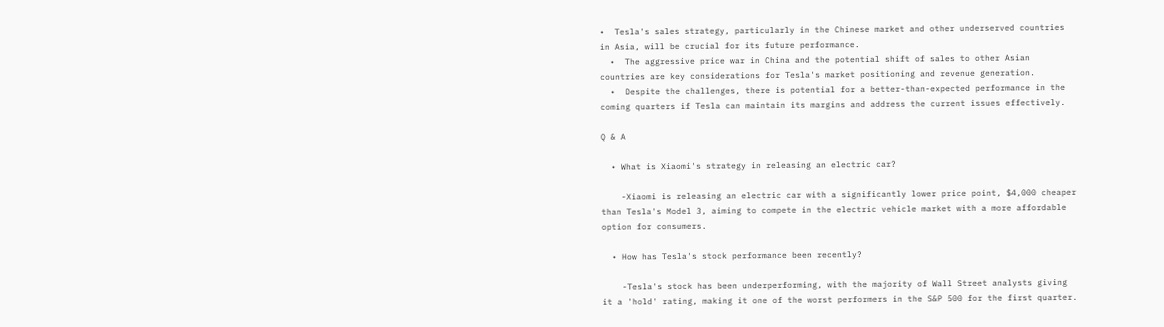•  Tesla's sales strategy, particularly in the Chinese market and other underserved countries in Asia, will be crucial for its future performance.
  •  The aggressive price war in China and the potential shift of sales to other Asian countries are key considerations for Tesla's market positioning and revenue generation.
  •  Despite the challenges, there is potential for a better-than-expected performance in the coming quarters if Tesla can maintain its margins and address the current issues effectively.

Q & A

  • What is Xiaomi's strategy in releasing an electric car?

    -Xiaomi is releasing an electric car with a significantly lower price point, $4,000 cheaper than Tesla's Model 3, aiming to compete in the electric vehicle market with a more affordable option for consumers.

  • How has Tesla's stock performance been recently?

    -Tesla's stock has been underperforming, with the majority of Wall Street analysts giving it a 'hold' rating, making it one of the worst performers in the S&P 500 for the first quarter.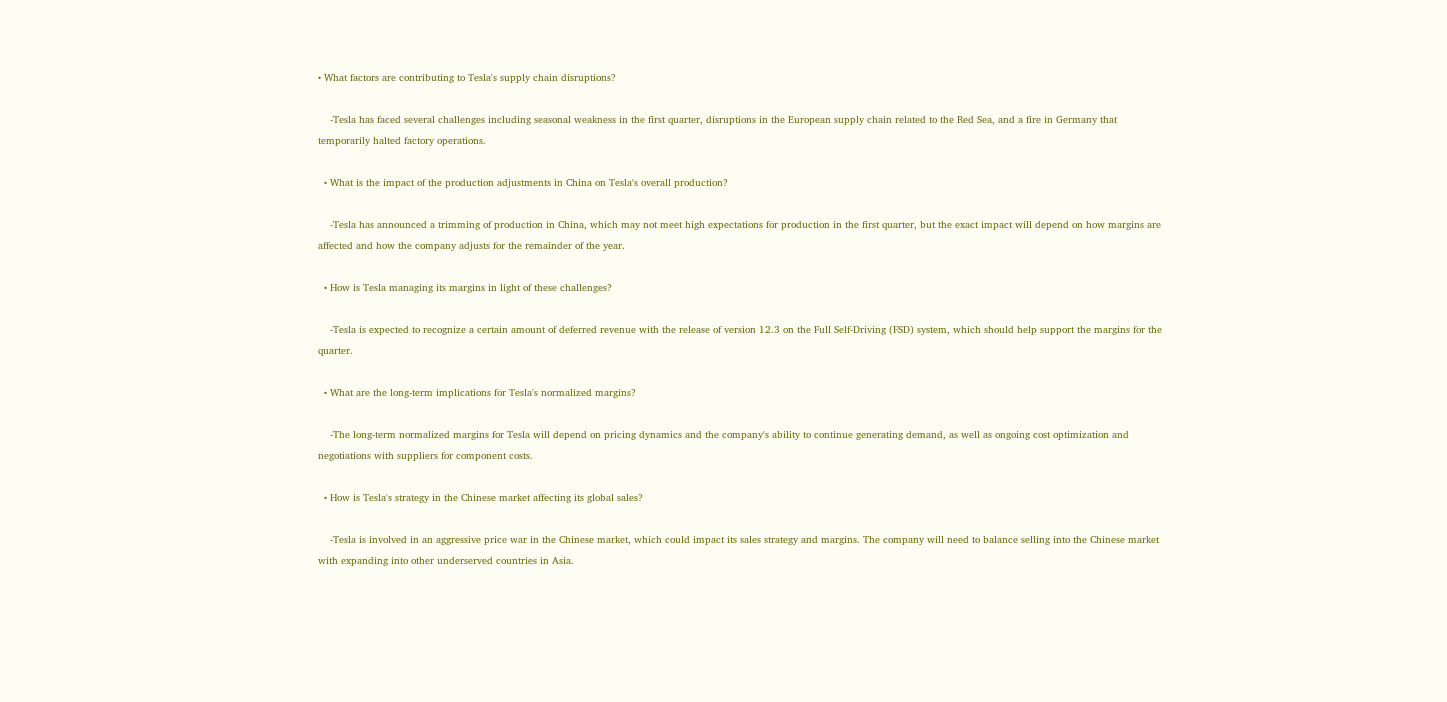• What factors are contributing to Tesla's supply chain disruptions?

    -Tesla has faced several challenges including seasonal weakness in the first quarter, disruptions in the European supply chain related to the Red Sea, and a fire in Germany that temporarily halted factory operations.

  • What is the impact of the production adjustments in China on Tesla's overall production?

    -Tesla has announced a trimming of production in China, which may not meet high expectations for production in the first quarter, but the exact impact will depend on how margins are affected and how the company adjusts for the remainder of the year.

  • How is Tesla managing its margins in light of these challenges?

    -Tesla is expected to recognize a certain amount of deferred revenue with the release of version 12.3 on the Full Self-Driving (FSD) system, which should help support the margins for the quarter.

  • What are the long-term implications for Tesla's normalized margins?

    -The long-term normalized margins for Tesla will depend on pricing dynamics and the company's ability to continue generating demand, as well as ongoing cost optimization and negotiations with suppliers for component costs.

  • How is Tesla's strategy in the Chinese market affecting its global sales?

    -Tesla is involved in an aggressive price war in the Chinese market, which could impact its sales strategy and margins. The company will need to balance selling into the Chinese market with expanding into other underserved countries in Asia.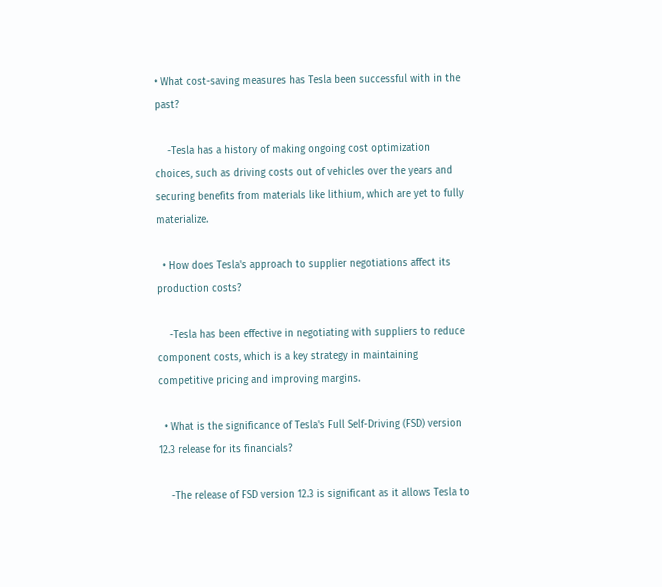• What cost-saving measures has Tesla been successful with in the past?

    -Tesla has a history of making ongoing cost optimization choices, such as driving costs out of vehicles over the years and securing benefits from materials like lithium, which are yet to fully materialize.

  • How does Tesla's approach to supplier negotiations affect its production costs?

    -Tesla has been effective in negotiating with suppliers to reduce component costs, which is a key strategy in maintaining competitive pricing and improving margins.

  • What is the significance of Tesla's Full Self-Driving (FSD) version 12.3 release for its financials?

    -The release of FSD version 12.3 is significant as it allows Tesla to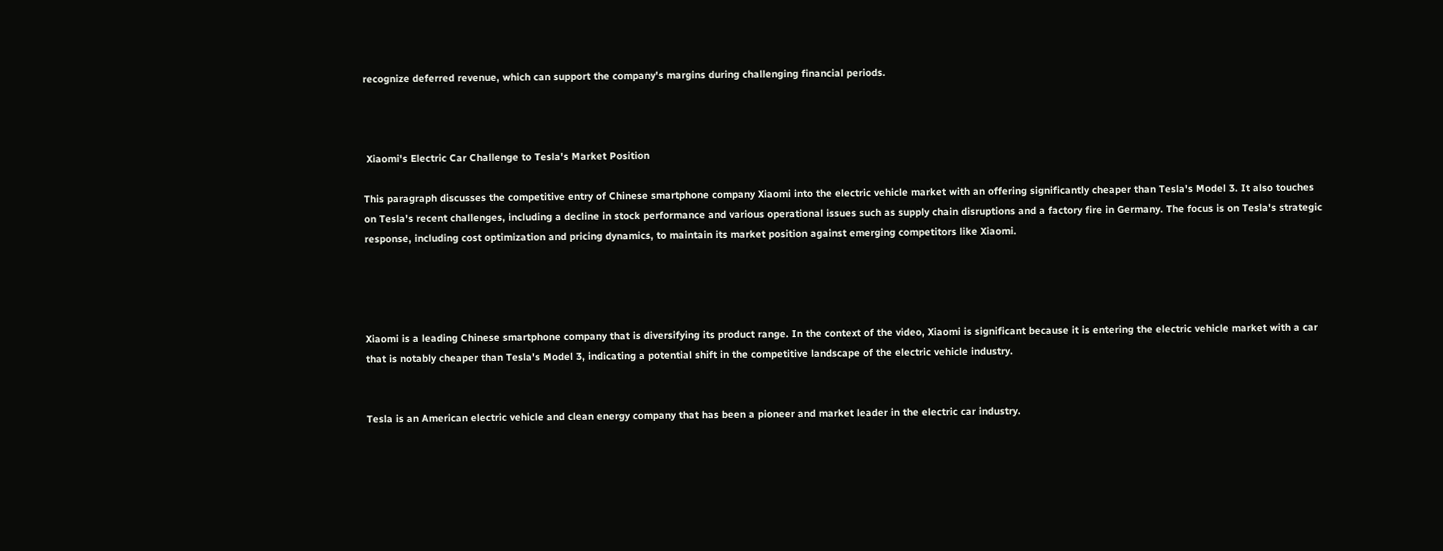recognize deferred revenue, which can support the company's margins during challenging financial periods.



 Xiaomi's Electric Car Challenge to Tesla's Market Position

This paragraph discusses the competitive entry of Chinese smartphone company Xiaomi into the electric vehicle market with an offering significantly cheaper than Tesla's Model 3. It also touches on Tesla's recent challenges, including a decline in stock performance and various operational issues such as supply chain disruptions and a factory fire in Germany. The focus is on Tesla's strategic response, including cost optimization and pricing dynamics, to maintain its market position against emerging competitors like Xiaomi.




Xiaomi is a leading Chinese smartphone company that is diversifying its product range. In the context of the video, Xiaomi is significant because it is entering the electric vehicle market with a car that is notably cheaper than Tesla's Model 3, indicating a potential shift in the competitive landscape of the electric vehicle industry.


Tesla is an American electric vehicle and clean energy company that has been a pioneer and market leader in the electric car industry.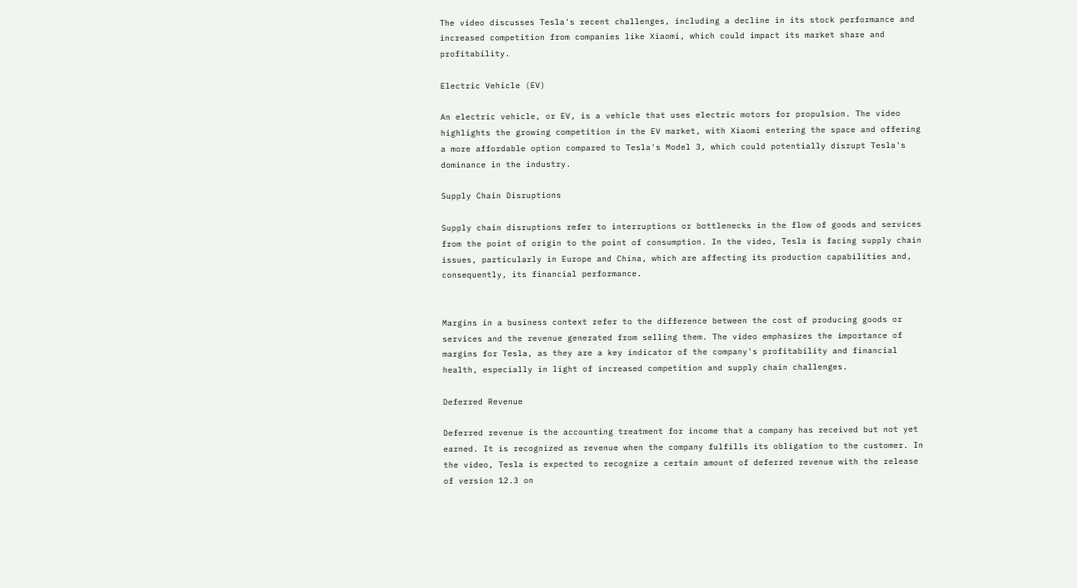The video discusses Tesla's recent challenges, including a decline in its stock performance and increased competition from companies like Xiaomi, which could impact its market share and profitability.

Electric Vehicle (EV)

An electric vehicle, or EV, is a vehicle that uses electric motors for propulsion. The video highlights the growing competition in the EV market, with Xiaomi entering the space and offering a more affordable option compared to Tesla's Model 3, which could potentially disrupt Tesla's dominance in the industry.

Supply Chain Disruptions

Supply chain disruptions refer to interruptions or bottlenecks in the flow of goods and services from the point of origin to the point of consumption. In the video, Tesla is facing supply chain issues, particularly in Europe and China, which are affecting its production capabilities and, consequently, its financial performance.


Margins in a business context refer to the difference between the cost of producing goods or services and the revenue generated from selling them. The video emphasizes the importance of margins for Tesla, as they are a key indicator of the company's profitability and financial health, especially in light of increased competition and supply chain challenges.

Deferred Revenue

Deferred revenue is the accounting treatment for income that a company has received but not yet earned. It is recognized as revenue when the company fulfills its obligation to the customer. In the video, Tesla is expected to recognize a certain amount of deferred revenue with the release of version 12.3 on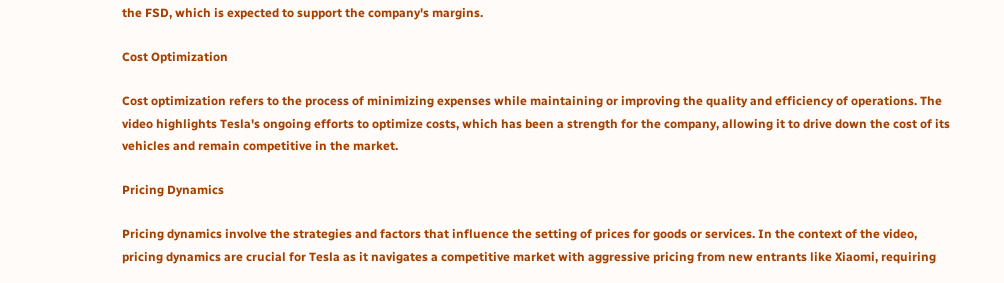the FSD, which is expected to support the company's margins.

Cost Optimization

Cost optimization refers to the process of minimizing expenses while maintaining or improving the quality and efficiency of operations. The video highlights Tesla's ongoing efforts to optimize costs, which has been a strength for the company, allowing it to drive down the cost of its vehicles and remain competitive in the market.

Pricing Dynamics

Pricing dynamics involve the strategies and factors that influence the setting of prices for goods or services. In the context of the video, pricing dynamics are crucial for Tesla as it navigates a competitive market with aggressive pricing from new entrants like Xiaomi, requiring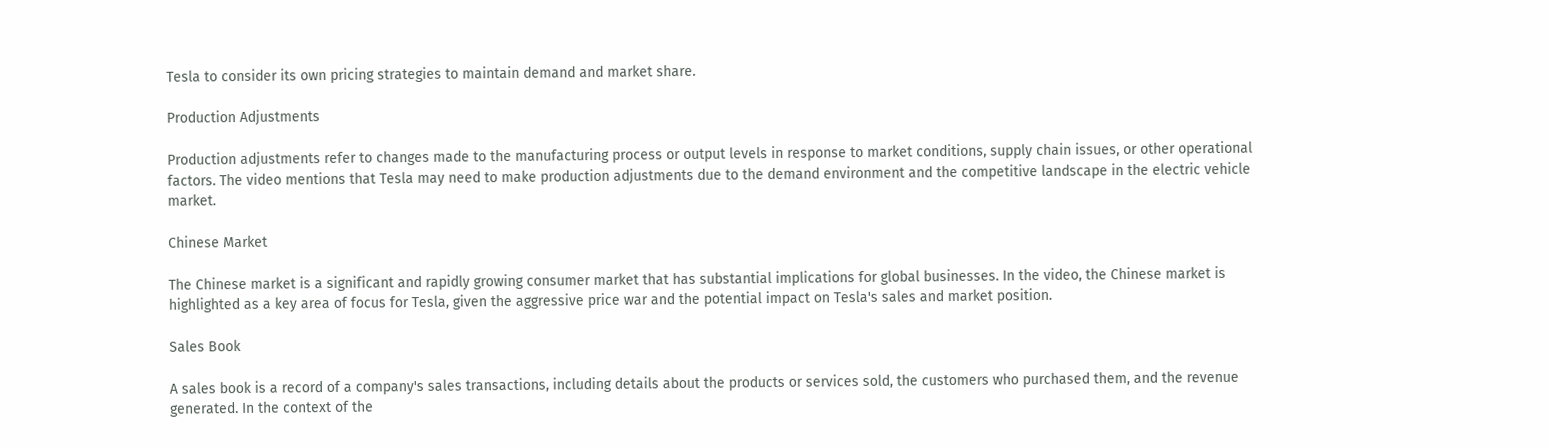Tesla to consider its own pricing strategies to maintain demand and market share.

Production Adjustments

Production adjustments refer to changes made to the manufacturing process or output levels in response to market conditions, supply chain issues, or other operational factors. The video mentions that Tesla may need to make production adjustments due to the demand environment and the competitive landscape in the electric vehicle market.

Chinese Market

The Chinese market is a significant and rapidly growing consumer market that has substantial implications for global businesses. In the video, the Chinese market is highlighted as a key area of focus for Tesla, given the aggressive price war and the potential impact on Tesla's sales and market position.

Sales Book

A sales book is a record of a company's sales transactions, including details about the products or services sold, the customers who purchased them, and the revenue generated. In the context of the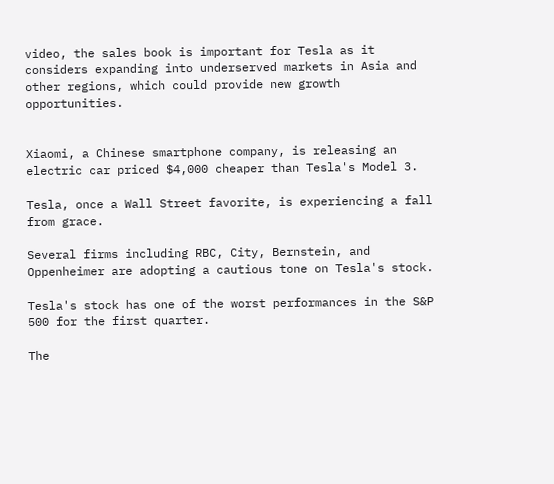video, the sales book is important for Tesla as it considers expanding into underserved markets in Asia and other regions, which could provide new growth opportunities.


Xiaomi, a Chinese smartphone company, is releasing an electric car priced $4,000 cheaper than Tesla's Model 3.

Tesla, once a Wall Street favorite, is experiencing a fall from grace.

Several firms including RBC, City, Bernstein, and Oppenheimer are adopting a cautious tone on Tesla's stock.

Tesla's stock has one of the worst performances in the S&P 500 for the first quarter.

The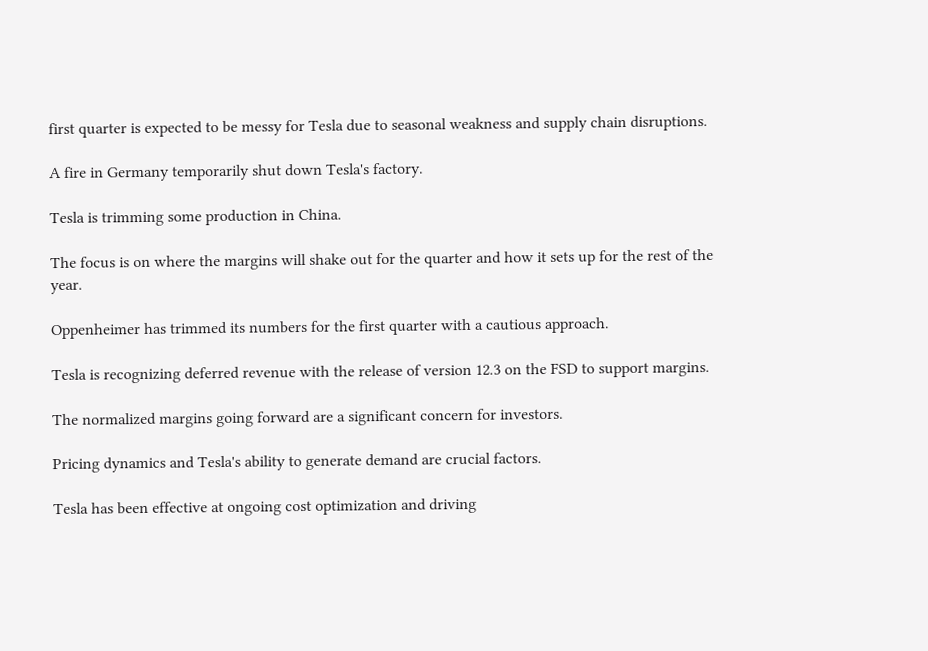first quarter is expected to be messy for Tesla due to seasonal weakness and supply chain disruptions.

A fire in Germany temporarily shut down Tesla's factory.

Tesla is trimming some production in China.

The focus is on where the margins will shake out for the quarter and how it sets up for the rest of the year.

Oppenheimer has trimmed its numbers for the first quarter with a cautious approach.

Tesla is recognizing deferred revenue with the release of version 12.3 on the FSD to support margins.

The normalized margins going forward are a significant concern for investors.

Pricing dynamics and Tesla's ability to generate demand are crucial factors.

Tesla has been effective at ongoing cost optimization and driving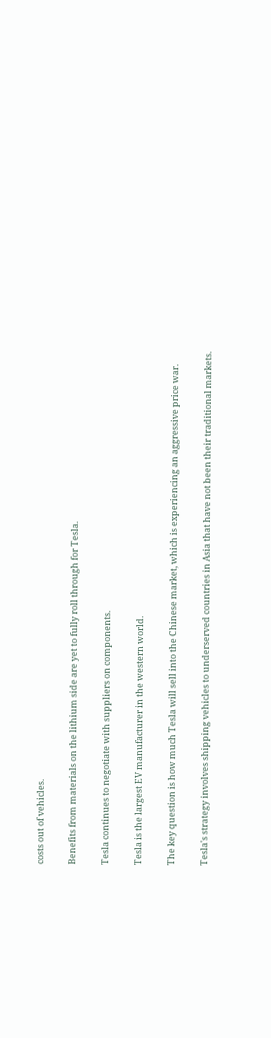costs out of vehicles.

Benefits from materials on the lithium side are yet to fully roll through for Tesla.

Tesla continues to negotiate with suppliers on components.

Tesla is the largest EV manufacturer in the western world.

The key question is how much Tesla will sell into the Chinese market, which is experiencing an aggressive price war.

Tesla's strategy involves shipping vehicles to underserved countries in Asia that have not been their traditional markets.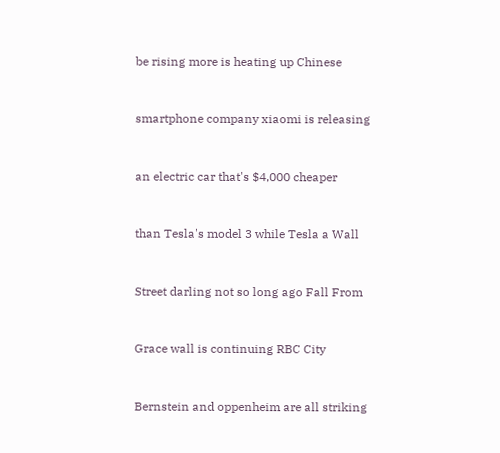be rising more is heating up Chinese


smartphone company xiaomi is releasing


an electric car that's $4,000 cheaper


than Tesla's model 3 while Tesla a Wall


Street darling not so long ago Fall From


Grace wall is continuing RBC City


Bernstein and oppenheim are all striking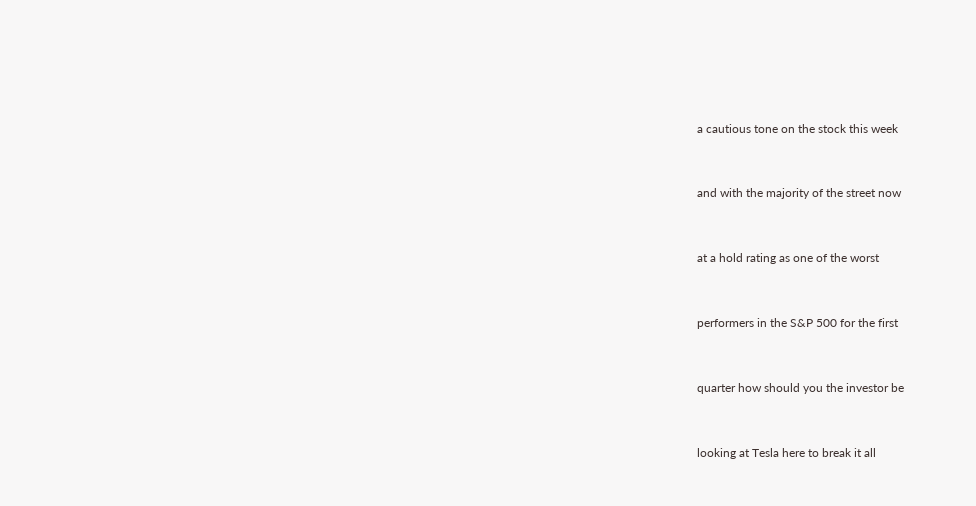a cautious tone on the stock this week


and with the majority of the street now


at a hold rating as one of the worst


performers in the S&P 500 for the first


quarter how should you the investor be


looking at Tesla here to break it all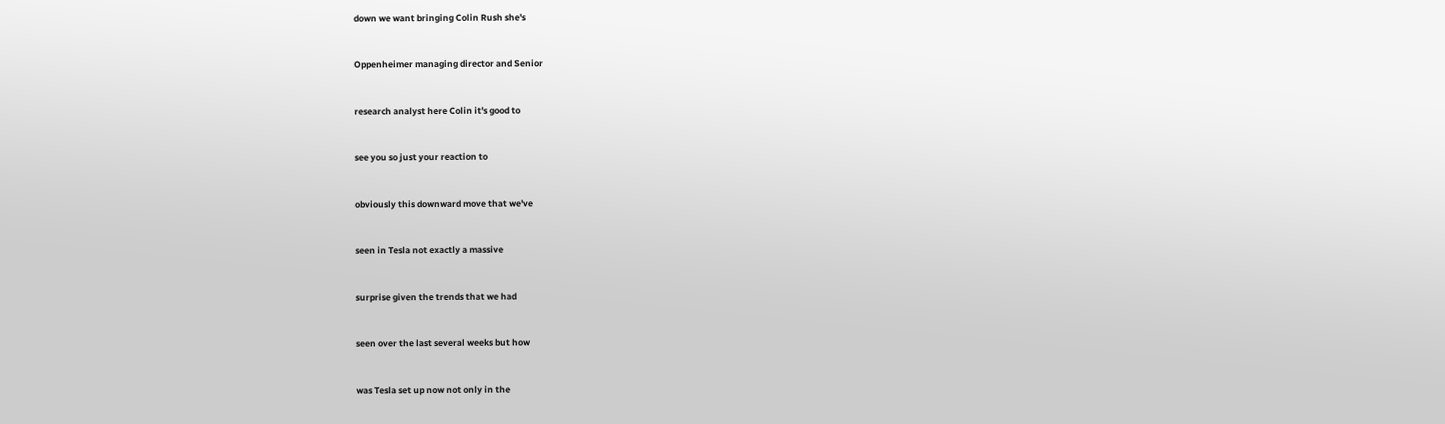down we want bringing Colin Rush she's


Oppenheimer managing director and Senior


research analyst here Colin it's good to


see you so just your reaction to


obviously this downward move that we've


seen in Tesla not exactly a massive


surprise given the trends that we had


seen over the last several weeks but how


was Tesla set up now not only in the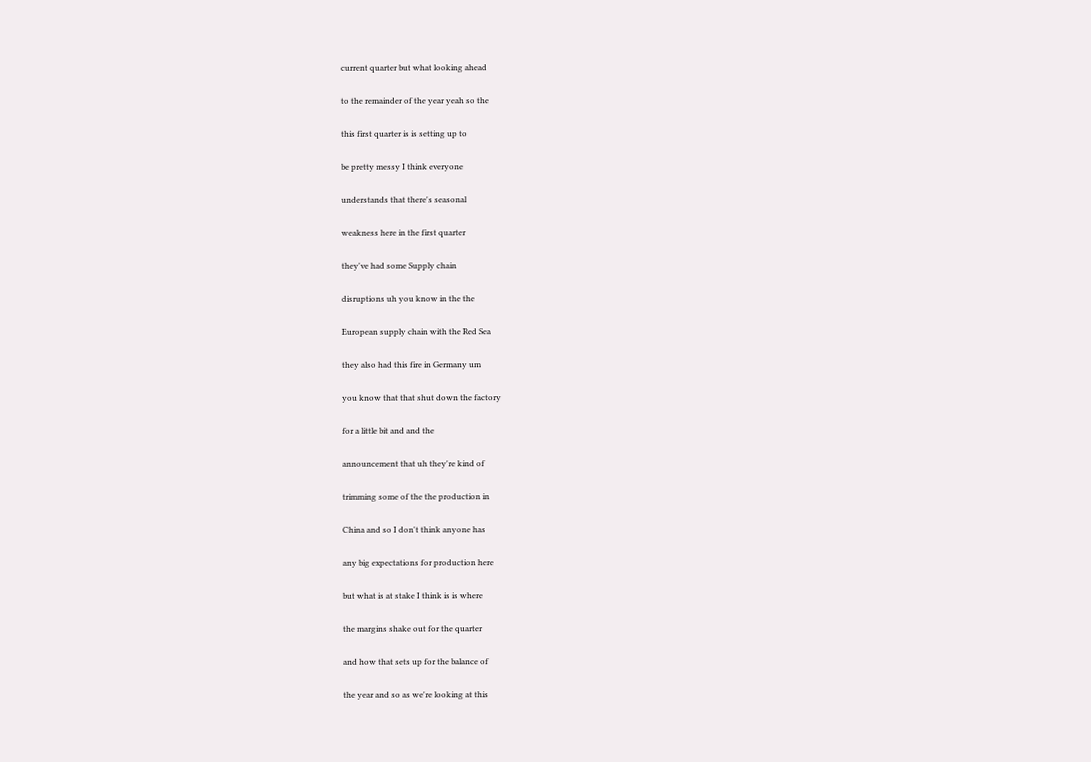current quarter but what looking ahead


to the remainder of the year yeah so the


this first quarter is is setting up to


be pretty messy I think everyone


understands that there's seasonal


weakness here in the first quarter


they've had some Supply chain


disruptions uh you know in the the


European supply chain with the Red Sea


they also had this fire in Germany um


you know that that shut down the factory


for a little bit and and the


announcement that uh they're kind of


trimming some of the the production in


China and so I don't think anyone has


any big expectations for production here


but what is at stake I think is is where


the margins shake out for the quarter


and how that sets up for the balance of


the year and so as we're looking at this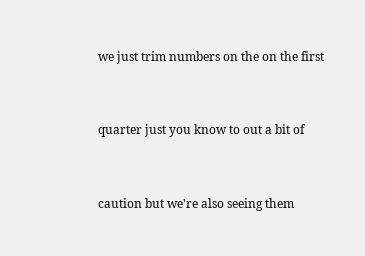we just trim numbers on the on the first


quarter just you know to out a bit of


caution but we're also seeing them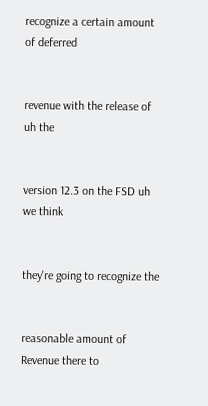recognize a certain amount of deferred


revenue with the release of uh the


version 12.3 on the FSD uh we think


they're going to recognize the


reasonable amount of Revenue there to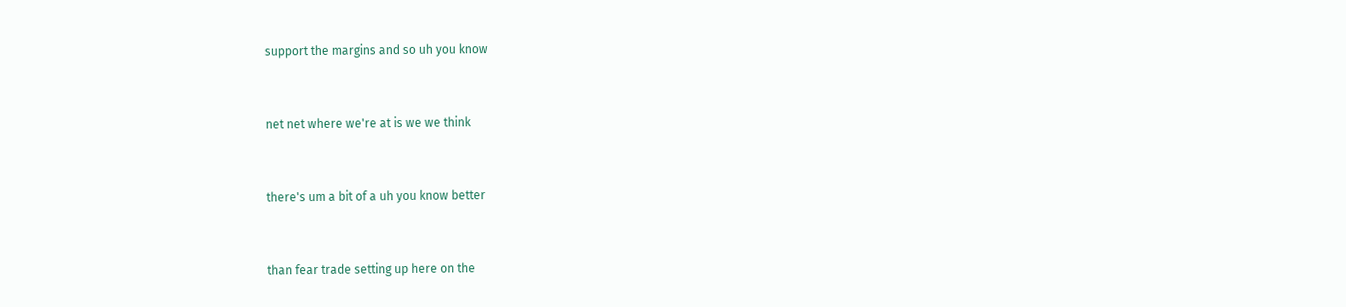support the margins and so uh you know


net net where we're at is we we think


there's um a bit of a uh you know better


than fear trade setting up here on the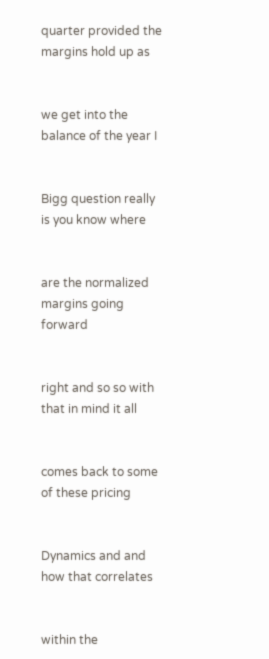quarter provided the margins hold up as


we get into the balance of the year I


Bigg question really is you know where


are the normalized margins going forward


right and so so with that in mind it all


comes back to some of these pricing


Dynamics and and how that correlates


within the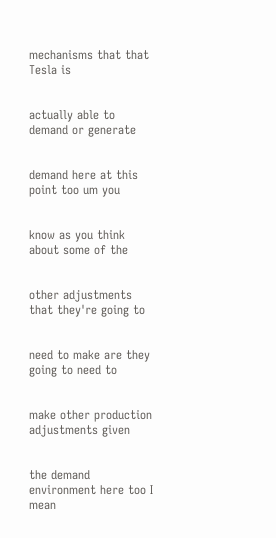mechanisms that that Tesla is


actually able to demand or generate


demand here at this point too um you


know as you think about some of the


other adjustments that they're going to


need to make are they going to need to


make other production adjustments given


the demand environment here too I mean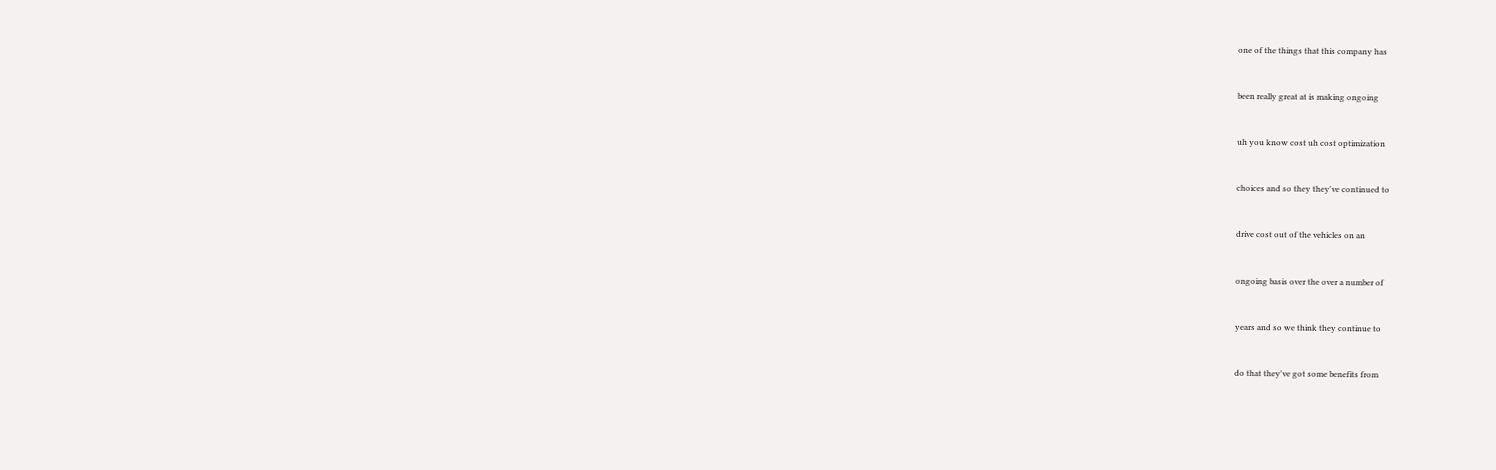one of the things that this company has


been really great at is making ongoing


uh you know cost uh cost optimization


choices and so they they've continued to


drive cost out of the vehicles on an


ongoing basis over the over a number of


years and so we think they continue to


do that they've got some benefits from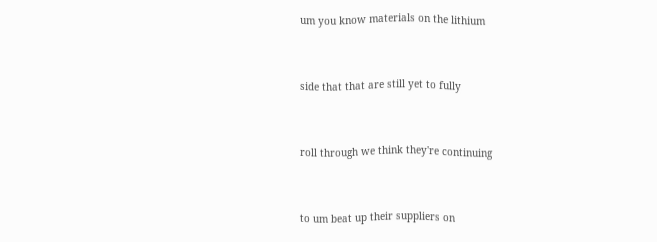um you know materials on the lithium


side that that are still yet to fully


roll through we think they're continuing


to um beat up their suppliers on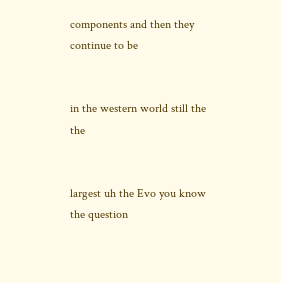components and then they continue to be


in the western world still the the


largest uh the Evo you know the question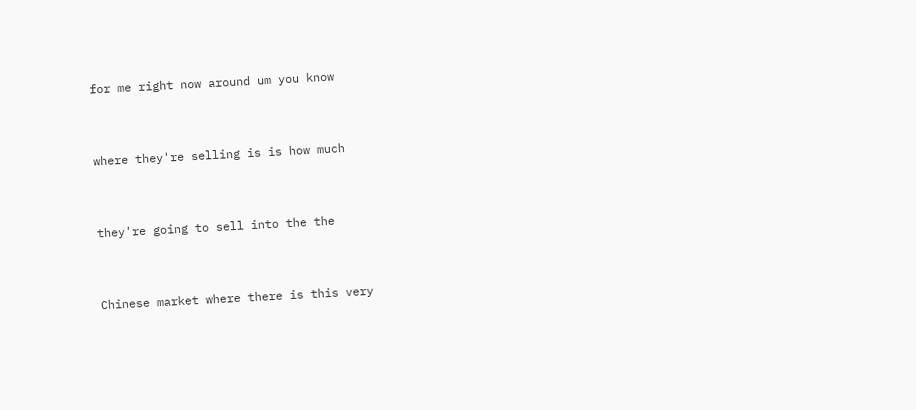for me right now around um you know


where they're selling is is how much


they're going to sell into the the


Chinese market where there is this very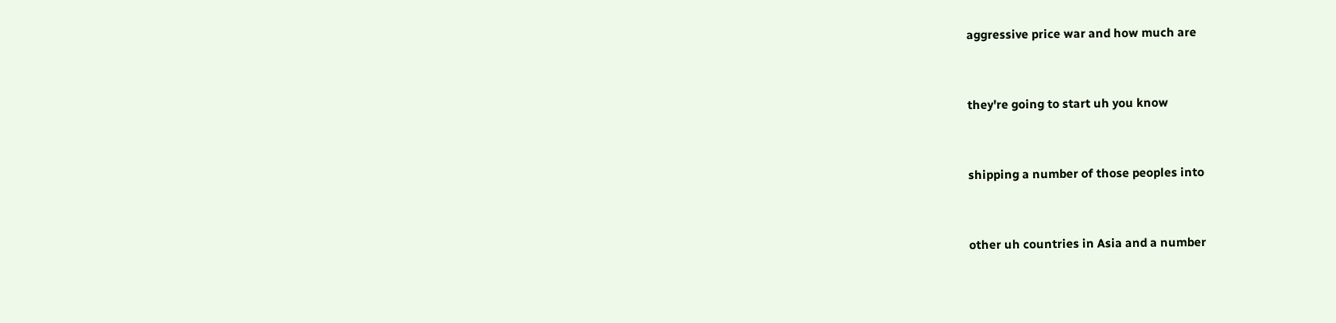aggressive price war and how much are


they're going to start uh you know


shipping a number of those peoples into


other uh countries in Asia and a number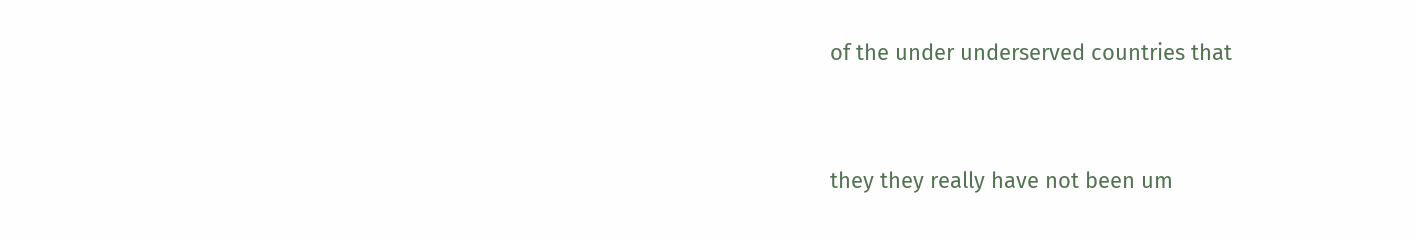of the under underserved countries that


they they really have not been um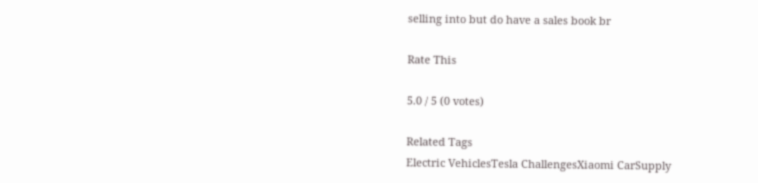selling into but do have a sales book br

Rate This

5.0 / 5 (0 votes)

Related Tags
Electric VehiclesTesla ChallengesXiaomi CarSupply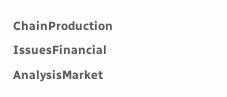ChainProduction IssuesFinancial AnalysisMarket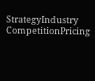StrategyIndustry CompetitionPricing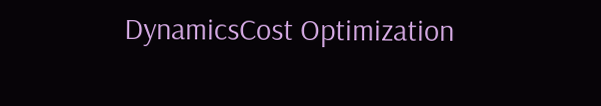DynamicsCost Optimization